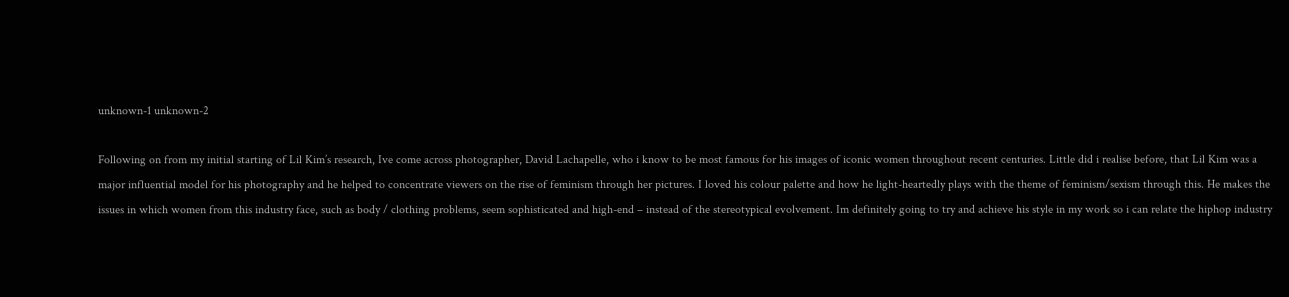unknown-1 unknown-2

Following on from my initial starting of Lil Kim’s research, Ive come across photographer, David Lachapelle, who i know to be most famous for his images of iconic women throughout recent centuries. Little did i realise before, that Lil Kim was a major influential model for his photography and he helped to concentrate viewers on the rise of feminism through her pictures. I loved his colour palette and how he light-heartedly plays with the theme of feminism/sexism through this. He makes the issues in which women from this industry face, such as body / clothing problems, seem sophisticated and high-end – instead of the stereotypical evolvement. Im definitely going to try and achieve his style in my work so i can relate the hiphop industry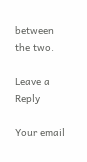between the two.

Leave a Reply

Your email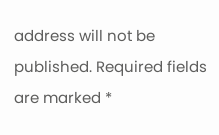address will not be published. Required fields are marked *